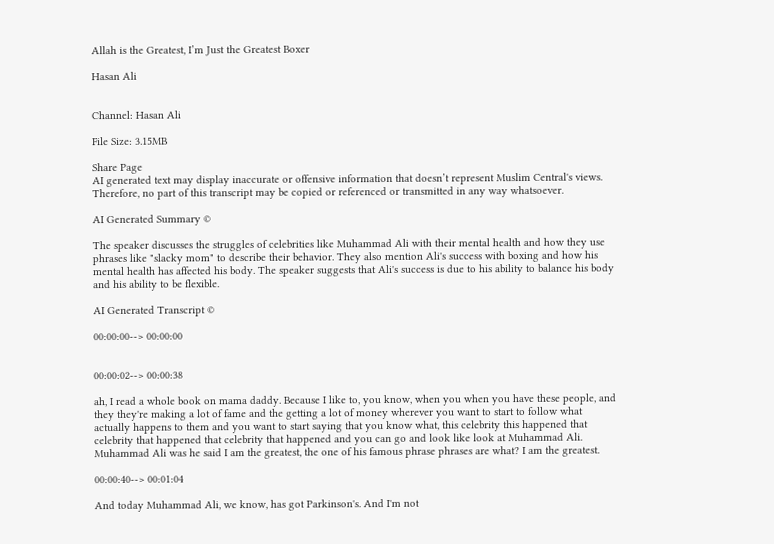Allah is the Greatest, I’m Just the Greatest Boxer

Hasan Ali


Channel: Hasan Ali

File Size: 3.15MB

Share Page
AI generated text may display inaccurate or offensive information that doesn’t represent Muslim Central's views. Therefore, no part of this transcript may be copied or referenced or transmitted in any way whatsoever.

AI Generated Summary ©

The speaker discusses the struggles of celebrities like Muhammad Ali with their mental health and how they use phrases like "slacky mom" to describe their behavior. They also mention Ali's success with boxing and how his mental health has affected his body. The speaker suggests that Ali's success is due to his ability to balance his body and his ability to be flexible.

AI Generated Transcript ©

00:00:00--> 00:00:00


00:00:02--> 00:00:38

ah, I read a whole book on mama daddy. Because I like to, you know, when you when you have these people, and they they're making a lot of fame and the getting a lot of money wherever you want to start to follow what actually happens to them and you want to start saying that you know what, this celebrity this happened that celebrity that happened that celebrity that happened and you can go and look like look at Muhammad Ali. Muhammad Ali was he said I am the greatest, the one of his famous phrase phrases are what? I am the greatest.

00:00:40--> 00:01:04

And today Muhammad Ali, we know, has got Parkinson's. And I'm not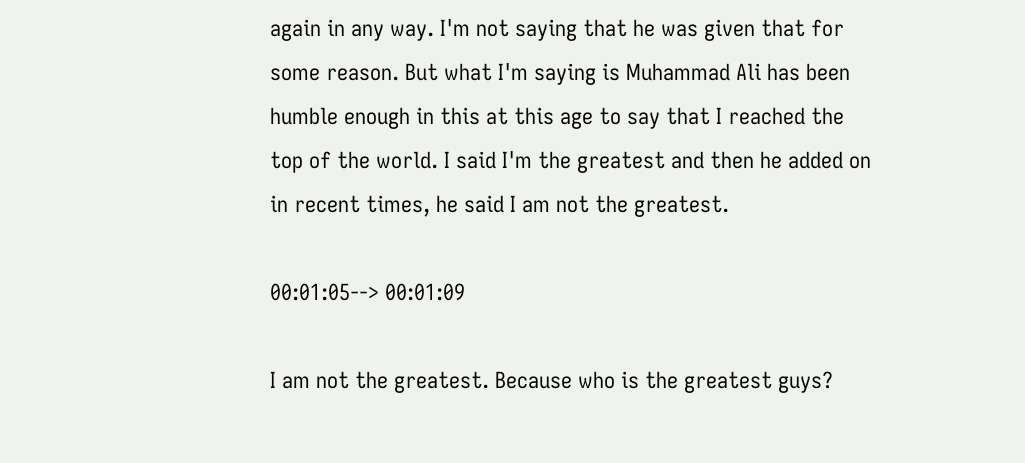again in any way. I'm not saying that he was given that for some reason. But what I'm saying is Muhammad Ali has been humble enough in this at this age to say that I reached the top of the world. I said I'm the greatest and then he added on in recent times, he said I am not the greatest.

00:01:05--> 00:01:09

I am not the greatest. Because who is the greatest guys?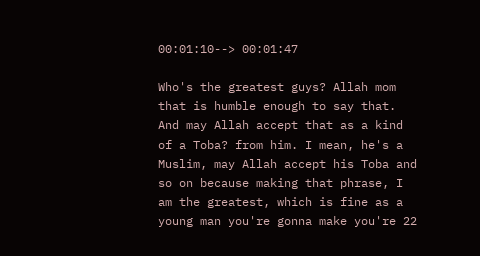00:01:10--> 00:01:47

Who's the greatest guys? Allah mom that is humble enough to say that. And may Allah accept that as a kind of a Toba? from him. I mean, he's a Muslim, may Allah accept his Toba and so on because making that phrase, I am the greatest, which is fine as a young man you're gonna make you're 22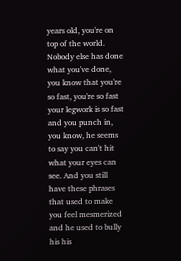years old, you're on top of the world. Nobody else has done what you've done, you know that you're so fast, you're so fast your legwork is so fast and you punch in, you know, he seems to say you can't hit what your eyes can see. And you still have these phrases that used to make you feel mesmerized and he used to bully his his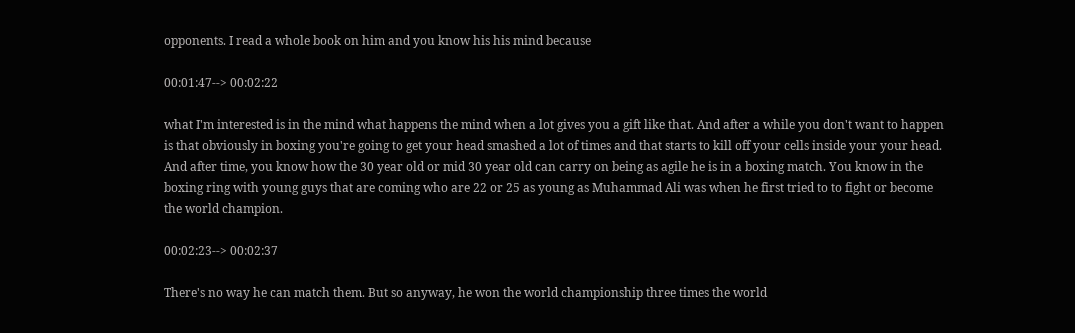opponents. I read a whole book on him and you know his his mind because

00:01:47--> 00:02:22

what I'm interested is in the mind what happens the mind when a lot gives you a gift like that. And after a while you don't want to happen is that obviously in boxing you're going to get your head smashed a lot of times and that starts to kill off your cells inside your your head. And after time, you know how the 30 year old or mid 30 year old can carry on being as agile he is in a boxing match. You know in the boxing ring with young guys that are coming who are 22 or 25 as young as Muhammad Ali was when he first tried to to fight or become the world champion.

00:02:23--> 00:02:37

There's no way he can match them. But so anyway, he won the world championship three times the world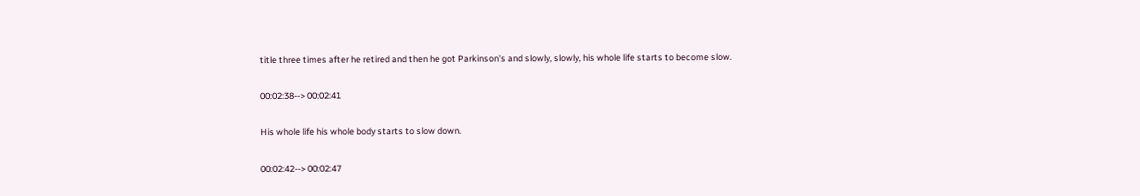title three times after he retired and then he got Parkinson's and slowly, slowly, his whole life starts to become slow.

00:02:38--> 00:02:41

His whole life his whole body starts to slow down.

00:02:42--> 00:02:47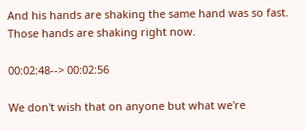And his hands are shaking the same hand was so fast. Those hands are shaking right now.

00:02:48--> 00:02:56

We don't wish that on anyone but what we're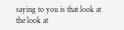saying to you is that look at the look at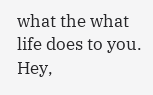what the what life does to you. Hey,